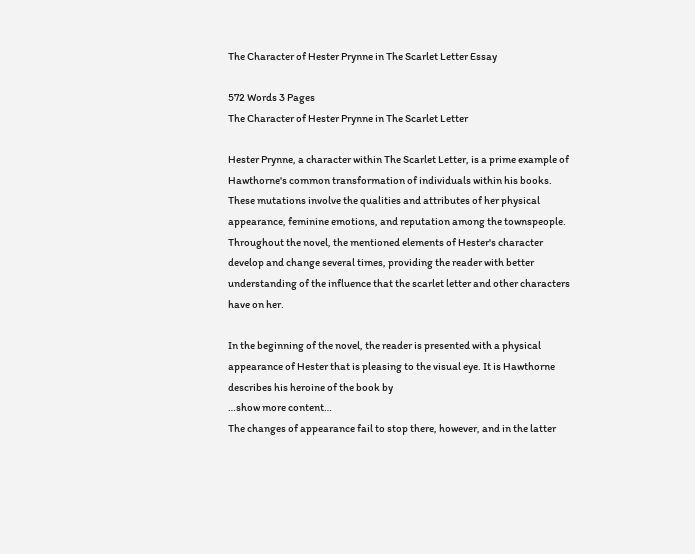The Character of Hester Prynne in The Scarlet Letter Essay

572 Words 3 Pages
The Character of Hester Prynne in The Scarlet Letter

Hester Prynne, a character within The Scarlet Letter, is a prime example of Hawthorne's common transformation of individuals within his books. These mutations involve the qualities and attributes of her physical appearance, feminine emotions, and reputation among the townspeople. Throughout the novel, the mentioned elements of Hester's character develop and change several times, providing the reader with better understanding of the influence that the scarlet letter and other characters have on her.

In the beginning of the novel, the reader is presented with a physical appearance of Hester that is pleasing to the visual eye. It is Hawthorne describes his heroine of the book by
…show more content…
The changes of appearance fail to stop there, however, and in the latter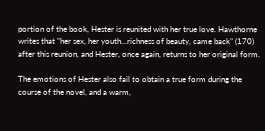portion of the book, Hester is reunited with her true love. Hawthorne writes that "her sex, her youth…richness of beauty, came back" (170) after this reunion, and Hester, once again, returns to her original form.

The emotions of Hester also fail to obtain a true form during the course of the novel, and a warm,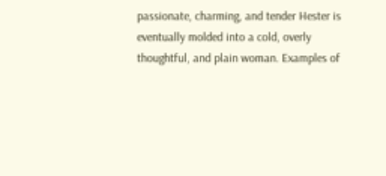passionate, charming, and tender Hester is eventually molded into a cold, overly thoughtful, and plain woman. Examples of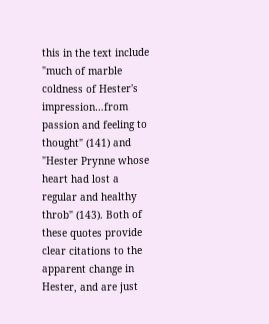this in the text include "much of marble coldness of Hester's impression…from passion and feeling to thought" (141) and "Hester Prynne whose heart had lost a regular and healthy throb" (143). Both of these quotes provide clear citations to the apparent change in Hester, and are just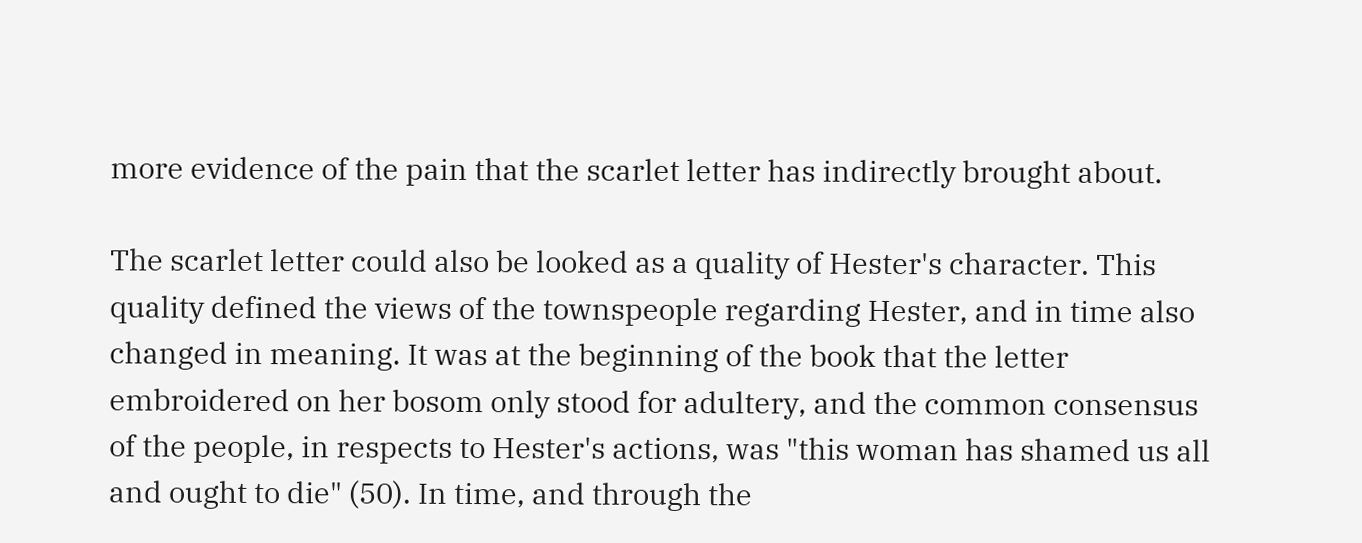more evidence of the pain that the scarlet letter has indirectly brought about.

The scarlet letter could also be looked as a quality of Hester's character. This quality defined the views of the townspeople regarding Hester, and in time also changed in meaning. It was at the beginning of the book that the letter embroidered on her bosom only stood for adultery, and the common consensus of the people, in respects to Hester's actions, was "this woman has shamed us all and ought to die" (50). In time, and through the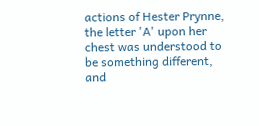actions of Hester Prynne, the letter 'A' upon her chest was understood to be something different, and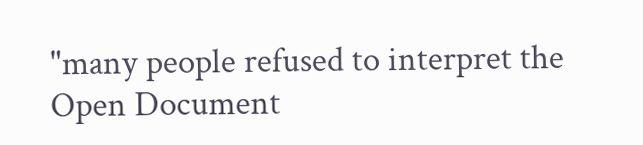"many people refused to interpret the
Open Document